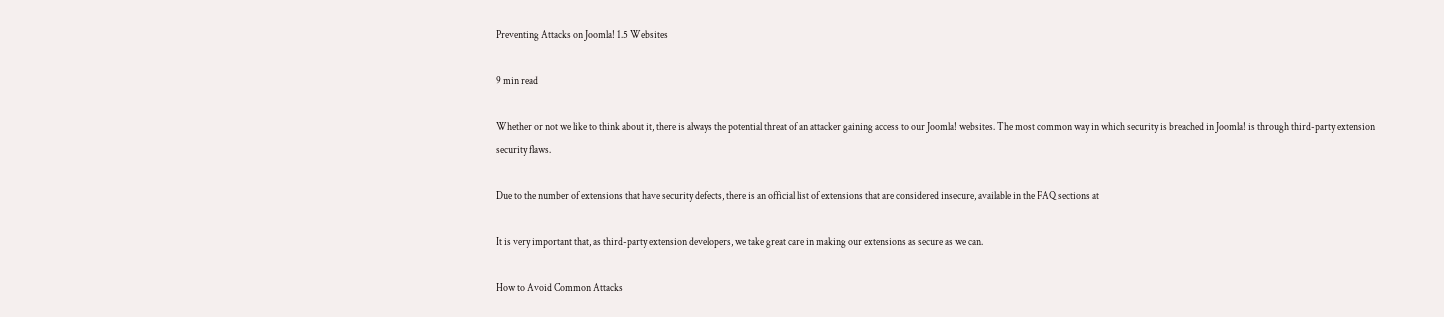Preventing Attacks on Joomla! 1.5 Websites

9 min read

Whether or not we like to think about it, there is always the potential threat of an attacker gaining access to our Joomla! websites. The most common way in which security is breached in Joomla! is through third-party extension security flaws.

Due to the number of extensions that have security defects, there is an official list of extensions that are considered insecure, available in the FAQ sections at

It is very important that, as third-party extension developers, we take great care in making our extensions as secure as we can.

How to Avoid Common Attacks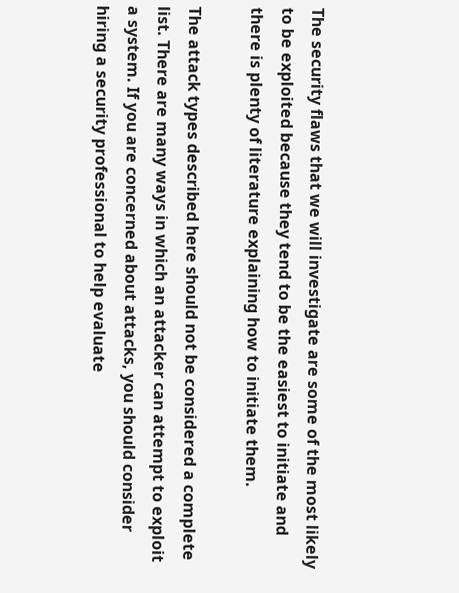The security flaws that we will investigate are some of the most likely to be exploited because they tend to be the easiest to initiate and there is plenty of literature explaining how to initiate them.

The attack types described here should not be considered a complete list. There are many ways in which an attacker can attempt to exploit a system. If you are concerned about attacks, you should consider hiring a security professional to help evaluate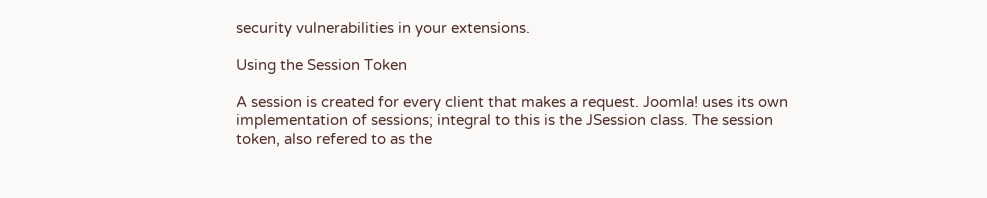security vulnerabilities in your extensions.

Using the Session Token

A session is created for every client that makes a request. Joomla! uses its own implementation of sessions; integral to this is the JSession class. The session token, also refered to as the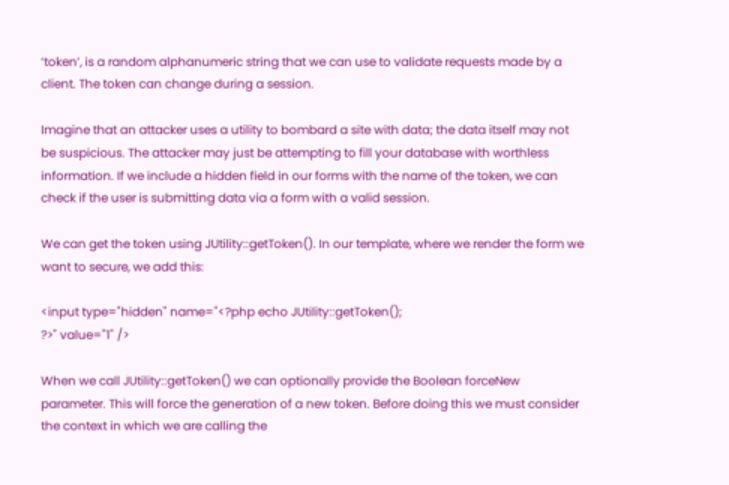‘token’, is a random alphanumeric string that we can use to validate requests made by a client. The token can change during a session.

Imagine that an attacker uses a utility to bombard a site with data; the data itself may not be suspicious. The attacker may just be attempting to fill your database with worthless information. If we include a hidden field in our forms with the name of the token, we can check if the user is submitting data via a form with a valid session.

We can get the token using JUtility::getToken(). In our template, where we render the form we want to secure, we add this:

<input type="hidden" name="<?php echo JUtility::getToken();
?>" value="1" />

When we call JUtility::getToken() we can optionally provide the Boolean forceNew parameter. This will force the generation of a new token. Before doing this we must consider the context in which we are calling the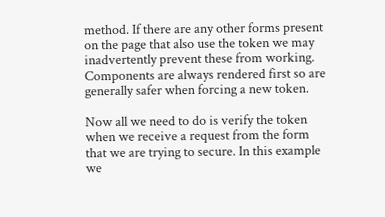method. If there are any other forms present on the page that also use the token we may inadvertently prevent these from working. Components are always rendered first so are generally safer when forcing a new token.

Now all we need to do is verify the token when we receive a request from the form that we are trying to secure. In this example we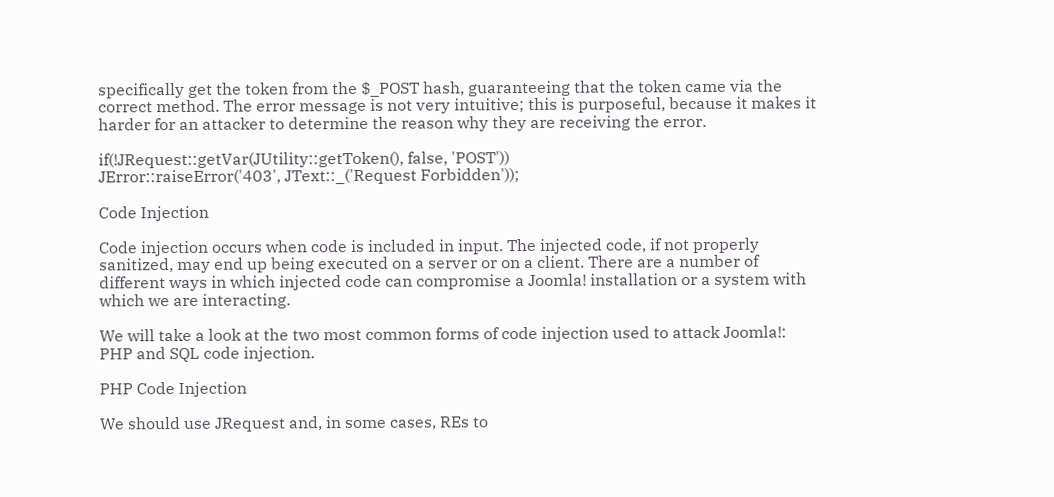specifically get the token from the $_POST hash, guaranteeing that the token came via the correct method. The error message is not very intuitive; this is purposeful, because it makes it harder for an attacker to determine the reason why they are receiving the error.

if(!JRequest::getVar(JUtility::getToken(), false, 'POST'))
JError::raiseError('403', JText::_('Request Forbidden'));

Code Injection

Code injection occurs when code is included in input. The injected code, if not properly sanitized, may end up being executed on a server or on a client. There are a number of different ways in which injected code can compromise a Joomla! installation or a system with which we are interacting.

We will take a look at the two most common forms of code injection used to attack Joomla!: PHP and SQL code injection.

PHP Code Injection

We should use JRequest and, in some cases, REs to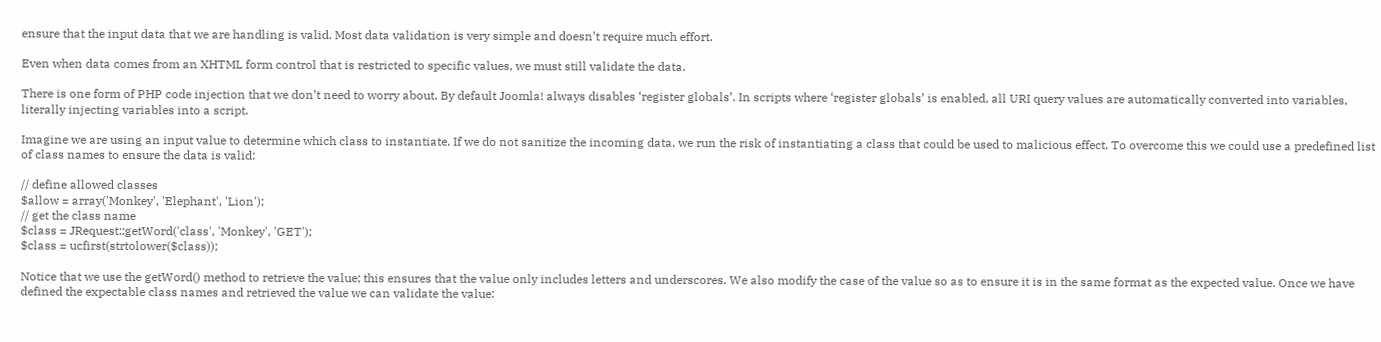ensure that the input data that we are handling is valid. Most data validation is very simple and doesn’t require much effort.

Even when data comes from an XHTML form control that is restricted to specific values, we must still validate the data.

There is one form of PHP code injection that we don’t need to worry about. By default Joomla! always disables ‘register globals’. In scripts where ‘register globals’ is enabled, all URI query values are automatically converted into variables, literally injecting variables into a script.

Imagine we are using an input value to determine which class to instantiate. If we do not sanitize the incoming data, we run the risk of instantiating a class that could be used to malicious effect. To overcome this we could use a predefined list of class names to ensure the data is valid:

// define allowed classes
$allow = array('Monkey', 'Elephant', 'Lion');
// get the class name
$class = JRequest::getWord('class', 'Monkey', 'GET');
$class = ucfirst(strtolower($class));

Notice that we use the getWord() method to retrieve the value; this ensures that the value only includes letters and underscores. We also modify the case of the value so as to ensure it is in the same format as the expected value. Once we have defined the expectable class names and retrieved the value we can validate the value: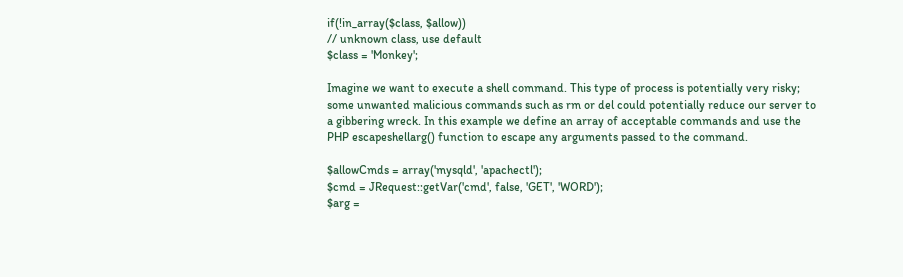if(!in_array($class, $allow))
// unknown class, use default
$class = 'Monkey';

Imagine we want to execute a shell command. This type of process is potentially very risky; some unwanted malicious commands such as rm or del could potentially reduce our server to a gibbering wreck. In this example we define an array of acceptable commands and use the PHP escapeshellarg() function to escape any arguments passed to the command.

$allowCmds = array('mysqld', 'apachectl');
$cmd = JRequest::getVar('cmd', false, 'GET', 'WORD');
$arg =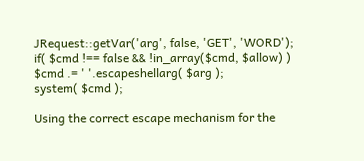JRequest::getVar('arg', false, 'GET', 'WORD');
if( $cmd !== false && !in_array($cmd, $allow) )
$cmd .= ' '.escapeshellarg( $arg );
system( $cmd );

Using the correct escape mechanism for the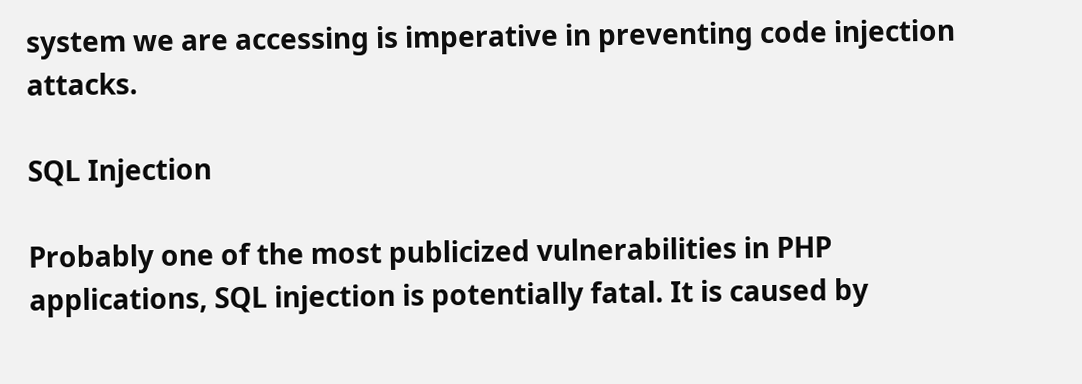system we are accessing is imperative in preventing code injection attacks.

SQL Injection

Probably one of the most publicized vulnerabilities in PHP applications, SQL injection is potentially fatal. It is caused by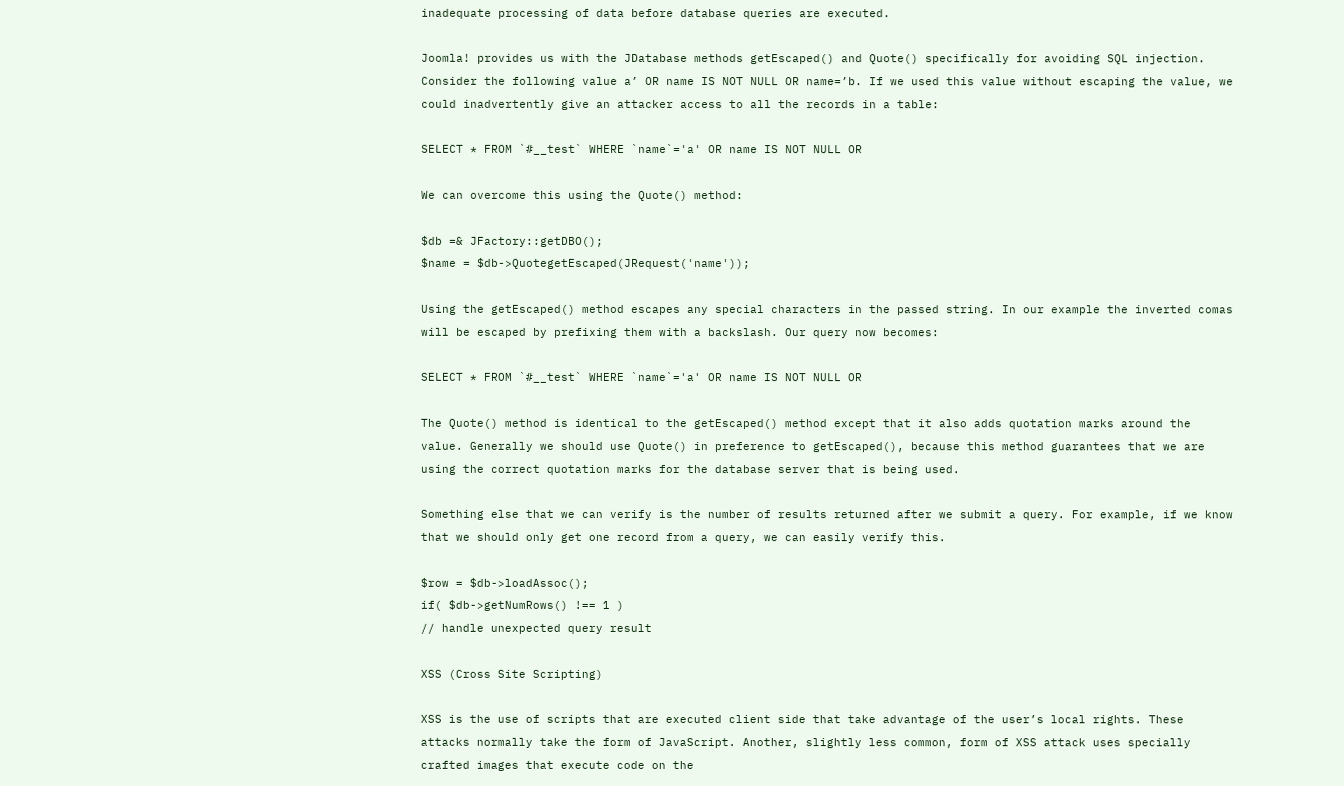inadequate processing of data before database queries are executed.

Joomla! provides us with the JDatabase methods getEscaped() and Quote() specifically for avoiding SQL injection. Consider the following value a’ OR name IS NOT NULL OR name=’b. If we used this value without escaping the value, we could inadvertently give an attacker access to all the records in a table:

SELECT * FROM `#__test` WHERE `name`='a' OR name IS NOT NULL OR

We can overcome this using the Quote() method:

$db =& JFactory::getDBO();
$name = $db->QuotegetEscaped(JRequest('name'));

Using the getEscaped() method escapes any special characters in the passed string. In our example the inverted comas will be escaped by prefixing them with a backslash. Our query now becomes:

SELECT * FROM `#__test` WHERE `name`='a' OR name IS NOT NULL OR

The Quote() method is identical to the getEscaped() method except that it also adds quotation marks around the value. Generally we should use Quote() in preference to getEscaped(), because this method guarantees that we are using the correct quotation marks for the database server that is being used.

Something else that we can verify is the number of results returned after we submit a query. For example, if we know that we should only get one record from a query, we can easily verify this.

$row = $db->loadAssoc();
if( $db->getNumRows() !== 1 )
// handle unexpected query result

XSS (Cross Site Scripting)

XSS is the use of scripts that are executed client side that take advantage of the user’s local rights. These attacks normally take the form of JavaScript. Another, slightly less common, form of XSS attack uses specially crafted images that execute code on the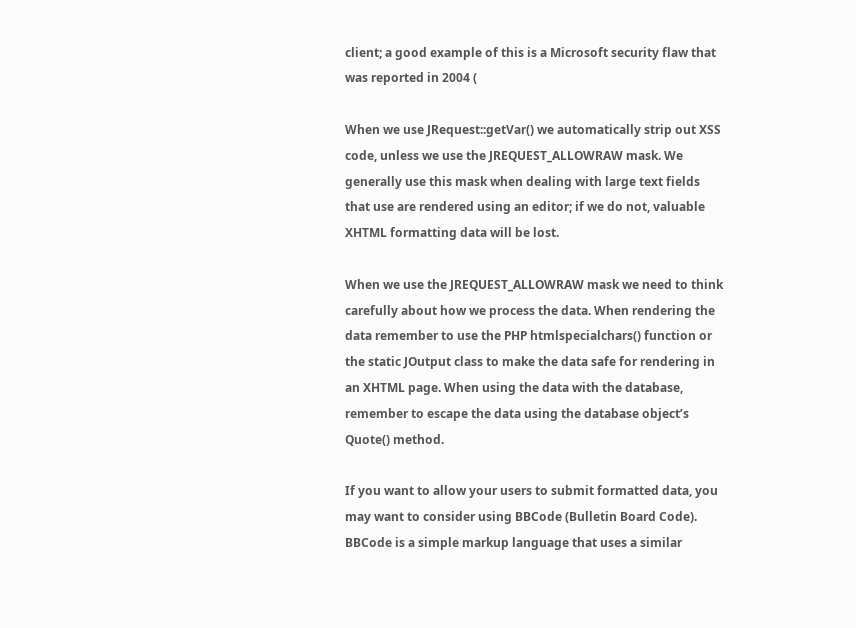client; a good example of this is a Microsoft security flaw that was reported in 2004 (

When we use JRequest::getVar() we automatically strip out XSS code, unless we use the JREQUEST_ALLOWRAW mask. We generally use this mask when dealing with large text fields that use are rendered using an editor; if we do not, valuable XHTML formatting data will be lost.

When we use the JREQUEST_ALLOWRAW mask we need to think carefully about how we process the data. When rendering the data remember to use the PHP htmlspecialchars() function or the static JOutput class to make the data safe for rendering in an XHTML page. When using the data with the database, remember to escape the data using the database object’s Quote() method.

If you want to allow your users to submit formatted data, you may want to consider using BBCode (Bulletin Board Code). BBCode is a simple markup language that uses a similar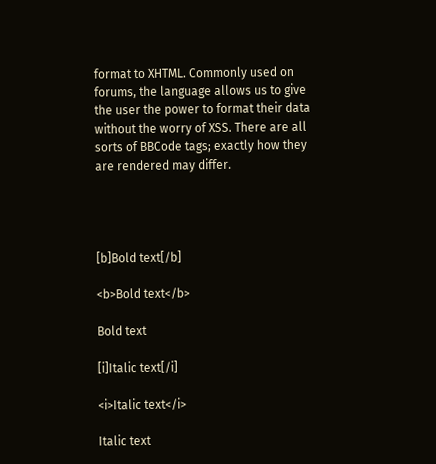format to XHTML. Commonly used on forums, the language allows us to give the user the power to format their data without the worry of XSS. There are all sorts of BBCode tags; exactly how they are rendered may differ.




[b]Bold text[/b]

<b>Bold text</b>

Bold text

[i]Italic text[/i]

<i>Italic text</i>

Italic text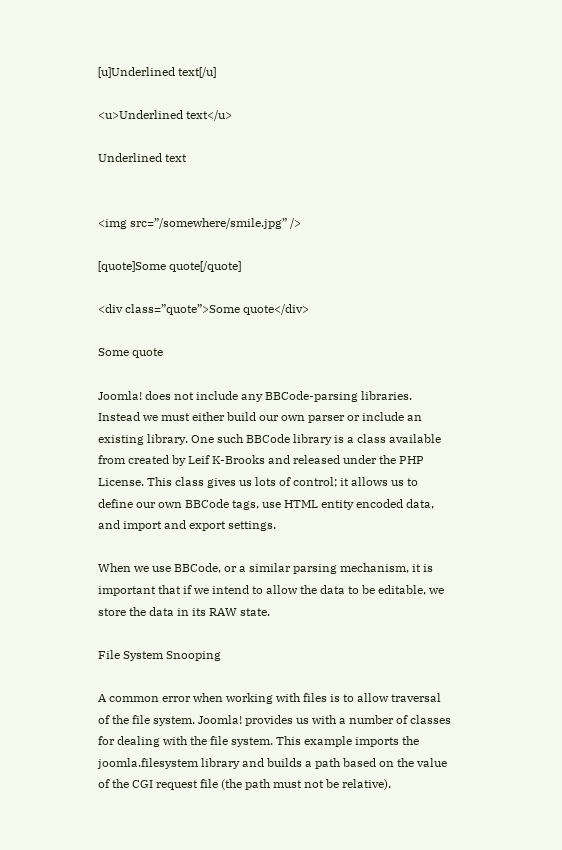[u]Underlined text[/u]

<u>Underlined text</u>

Underlined text


<img src=”/somewhere/smile.jpg” />

[quote]Some quote[/quote]

<div class=”quote”>Some quote</div>

Some quote

Joomla! does not include any BBCode-parsing libraries. Instead we must either build our own parser or include an existing library. One such BBCode library is a class available from created by Leif K-Brooks and released under the PHP License. This class gives us lots of control; it allows us to define our own BBCode tags, use HTML entity encoded data, and import and export settings.

When we use BBCode, or a similar parsing mechanism, it is important that if we intend to allow the data to be editable, we store the data in its RAW state.

File System Snooping

A common error when working with files is to allow traversal of the file system. Joomla! provides us with a number of classes for dealing with the file system. This example imports the joomla.filesystem library and builds a path based on the value of the CGI request file (the path must not be relative).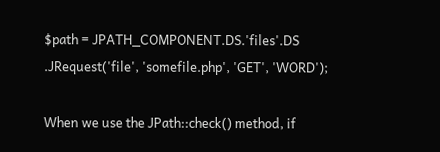$path = JPATH_COMPONENT.DS.'files'.DS
.JRequest('file', 'somefile.php', 'GET', 'WORD');

When we use the JPath::check() method, if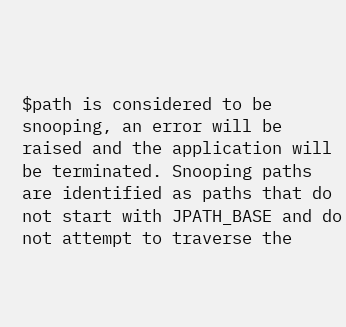$path is considered to be snooping, an error will be raised and the application will be terminated. Snooping paths are identified as paths that do not start with JPATH_BASE and do not attempt to traverse the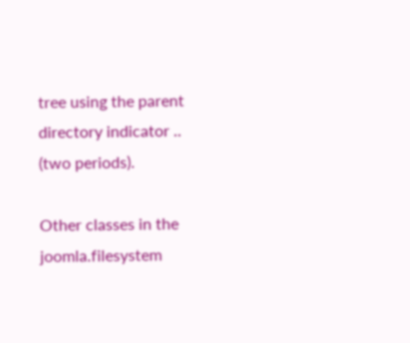tree using the parent directory indicator .. (two periods).

Other classes in the joomla.filesystem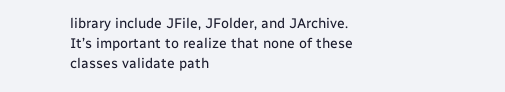library include JFile, JFolder, and JArchive. It’s important to realize that none of these classes validate path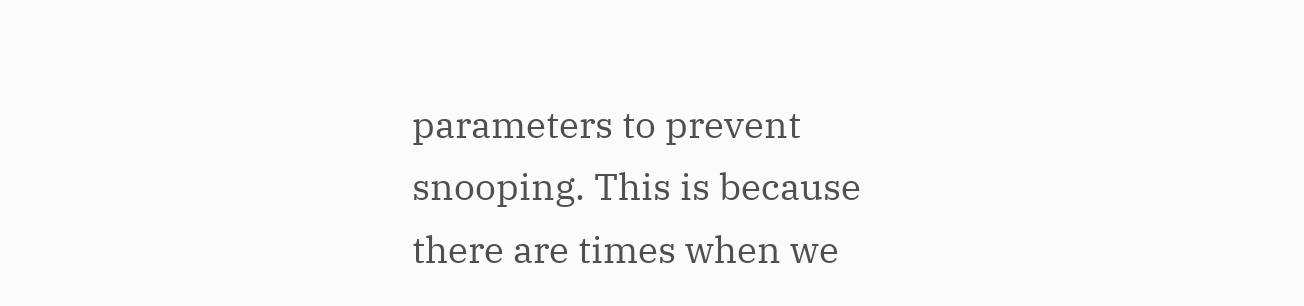parameters to prevent snooping. This is because there are times when we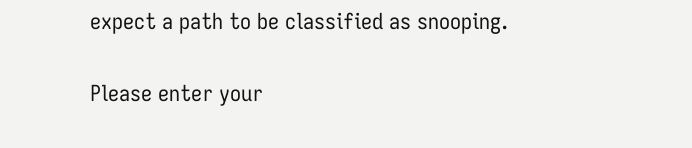expect a path to be classified as snooping.


Please enter your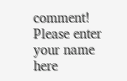comment!
Please enter your name here